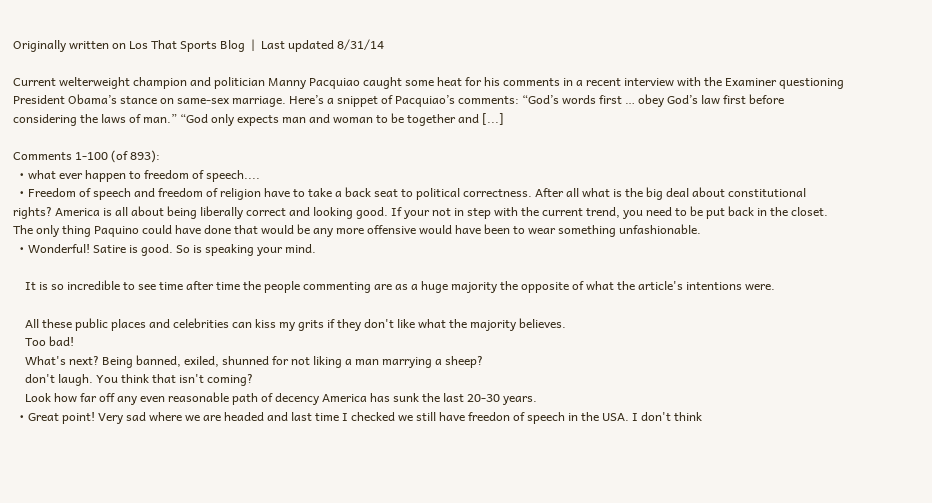Originally written on Los That Sports Blog  |  Last updated 8/31/14

Current welterweight champion and politician Manny Pacquiao caught some heat for his comments in a recent interview with the Examiner questioning President Obama’s stance on same-sex marriage. Here’s a snippet of Pacquiao’s comments: “God’s words first … obey God’s law first before considering the laws of man.” “God only expects man and woman to be together and [...]

Comments 1-100 (of 893):
  • what ever happen to freedom of speech....
  • Freedom of speech and freedom of religion have to take a back seat to political correctness. After all what is the big deal about constitutional rights? America is all about being liberally correct and looking good. If your not in step with the current trend, you need to be put back in the closet. The only thing Paquino could have done that would be any more offensive would have been to wear something unfashionable.
  • Wonderful! Satire is good. So is speaking your mind.

    It is so incredible to see time after time the people commenting are as a huge majority the opposite of what the article's intentions were.

    All these public places and celebrities can kiss my grits if they don't like what the majority believes.
    Too bad!
    What's next? Being banned, exiled, shunned for not liking a man marrying a sheep?
    don't laugh. You think that isn't coming?
    Look how far off any even reasonable path of decency America has sunk the last 20-30 years.
  • Great point! Very sad where we are headed and last time I checked we still have freedon of speech in the USA. I don't think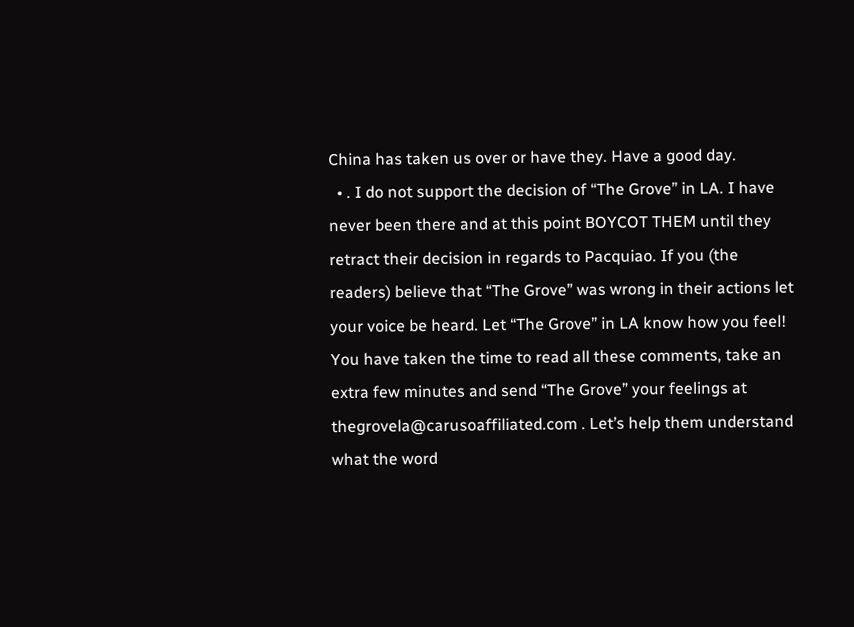China has taken us over or have they. Have a good day.
  • . I do not support the decision of “The Grove” in LA. I have never been there and at this point BOYCOT THEM until they retract their decision in regards to Pacquiao. If you (the readers) believe that “The Grove” was wrong in their actions let your voice be heard. Let “The Grove” in LA know how you feel! You have taken the time to read all these comments, take an extra few minutes and send “The Grove” your feelings at thegrovela@carusoaffiliated.com . Let’s help them understand what the word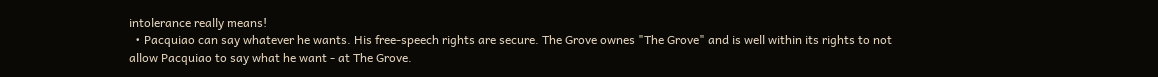intolerance really means!
  • Pacquiao can say whatever he wants. His free-speech rights are secure. The Grove ownes "The Grove" and is well within its rights to not allow Pacquiao to say what he want - at The Grove.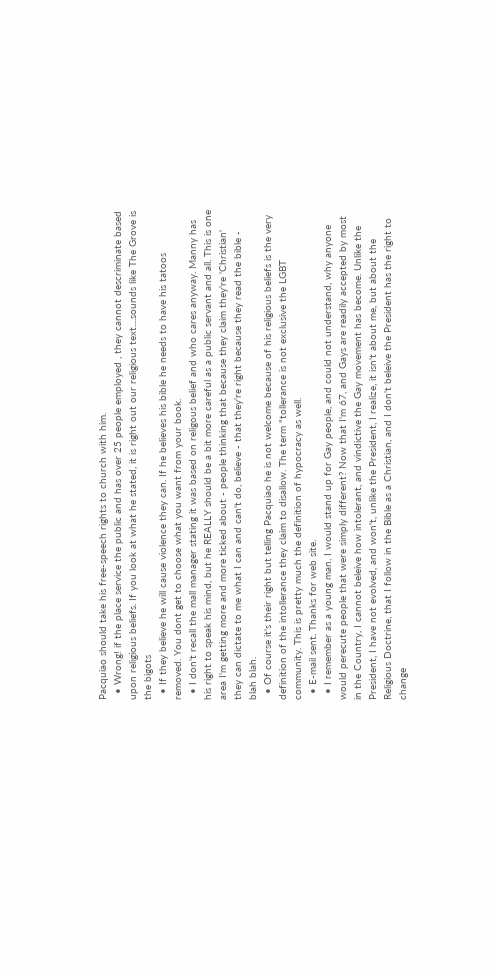Pacquiao should take his free-speech rights to church with him.
  • Wrong! if the place service the public and has over 25 people employed , they cannot descriminate based upon religious beliefs. If you look at what he stated, it is right out our religious text....sounds like The Grove is the bigots
  • If they believe he will cause violence they can. If he believes his bible he needs to have his tatoos removed. You dont get to choose what you want from your book.
  • I don't recall the mall manager stating it was based on religous belief and who cares anyway. Manny has his right to speak his mind, but he REALLY should be a bit more careful as a public servant and all. This is one area I'm getting more and more ticked about - people thinking that because they claim they're 'Christian' they can dictate to me what I can and can't do, believe - that they're right because they read the bible - blah blah.
  • Of course it's their right but telling Pacquiao he is not welcome because of his religious beliefs is the very definition of the intollerance they claim to disallow. The term "tollerance is not exclusive the LGBT community. This is pretty much the definition of hypocracy as well.
  • E-mail sent. Thanks for web site.
  • I remember as a young man, I would stand up for Gay people, and could not understand, why anyone would perecute people that were simply different? Now that I'm 67, and Gays are readily accepted by most in the Country, I cannot beleive how intolerant, and vindictive the Gay movement has become. Unlike the President, I have not evolved, and won't, unlike the President, I realize, it isn't about me, but about the Religious Doctrine, that I follow in the Bible as a Christian, and I don't beleive the President has the right to change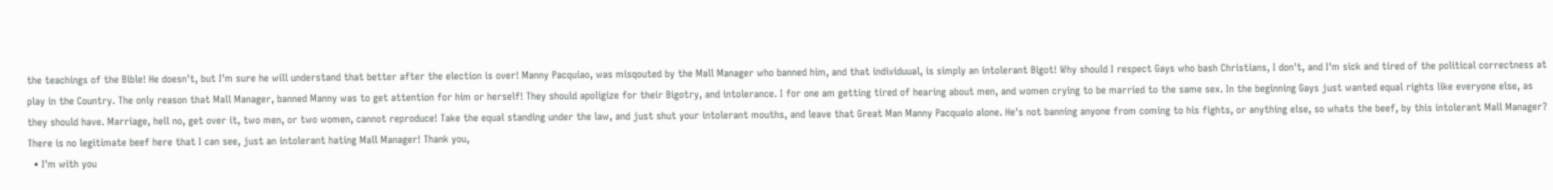the teachings of the Bible! He doesn't, but I'm sure he will understand that better after the election is over! Manny Pacquiao, was misqouted by the Mall Manager who banned him, and that individuual, is simply an intolerant Bigot! Why should I respect Gays who bash Christians, I don't, and I'm sick and tired of the political correctness at play in the Country. The only reason that Mall Manager, banned Manny was to get attention for him or herself! They should apoligize for their Bigotry, and intolerance. I for one am getting tired of hearing about men, and women crying to be married to the same sex. In the beginning Gays just wanted equal rights like everyone else, as they should have. Marriage, hell no, get over it, two men, or two women, cannot reproduce! Take the equal standing under the law, and just shut your intolerant mouths, and leave that Great Man Manny Pacquaio alone. He's not banning anyone from coming to his fights, or anything else, so whats the beef, by this intolerant Mall Manager? There is no legitimate beef here that I can see, just an intolerant hating Mall Manager! Thank you,
  • I'm with you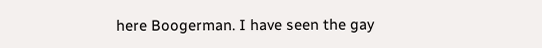here Boogerman. I have seen the gay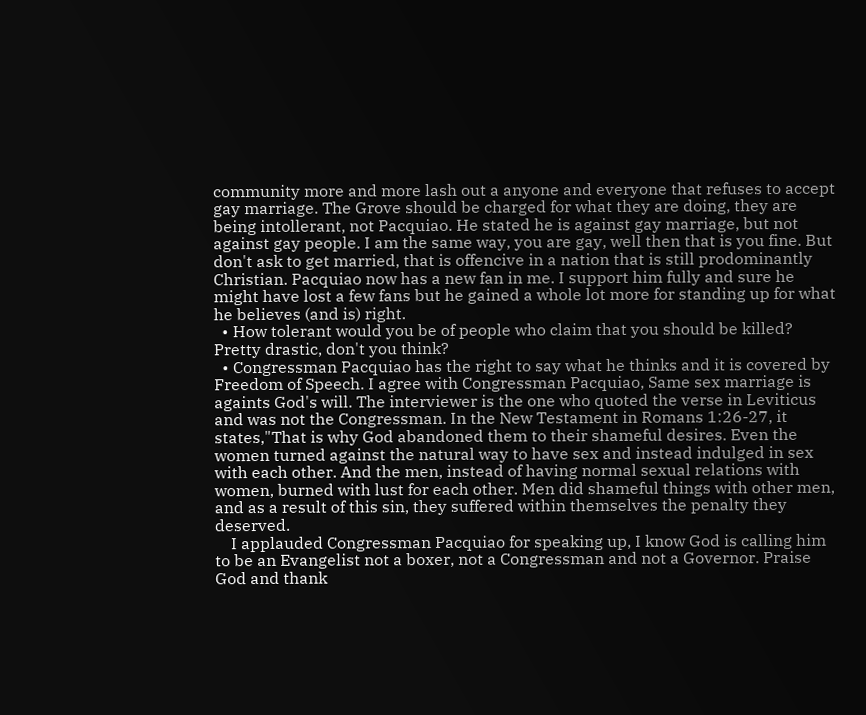community more and more lash out a anyone and everyone that refuses to accept gay marriage. The Grove should be charged for what they are doing, they are being intollerant, not Pacquiao. He stated he is against gay marriage, but not against gay people. I am the same way, you are gay, well then that is you fine. But don't ask to get married, that is offencive in a nation that is still prodominantly Christian. Pacquiao now has a new fan in me. I support him fully and sure he might have lost a few fans but he gained a whole lot more for standing up for what he believes (and is) right.
  • How tolerant would you be of people who claim that you should be killed? Pretty drastic, don't you think?
  • Congressman Pacquiao has the right to say what he thinks and it is covered by Freedom of Speech. I agree with Congressman Pacquiao, Same sex marriage is againts God's will. The interviewer is the one who quoted the verse in Leviticus and was not the Congressman. In the New Testament in Romans 1:26-27, it states,"That is why God abandoned them to their shameful desires. Even the women turned against the natural way to have sex and instead indulged in sex with each other. And the men, instead of having normal sexual relations with women, burned with lust for each other. Men did shameful things with other men, and as a result of this sin, they suffered within themselves the penalty they deserved.
    I applauded Congressman Pacquiao for speaking up, I know God is calling him to be an Evangelist not a boxer, not a Congressman and not a Governor. Praise God and thank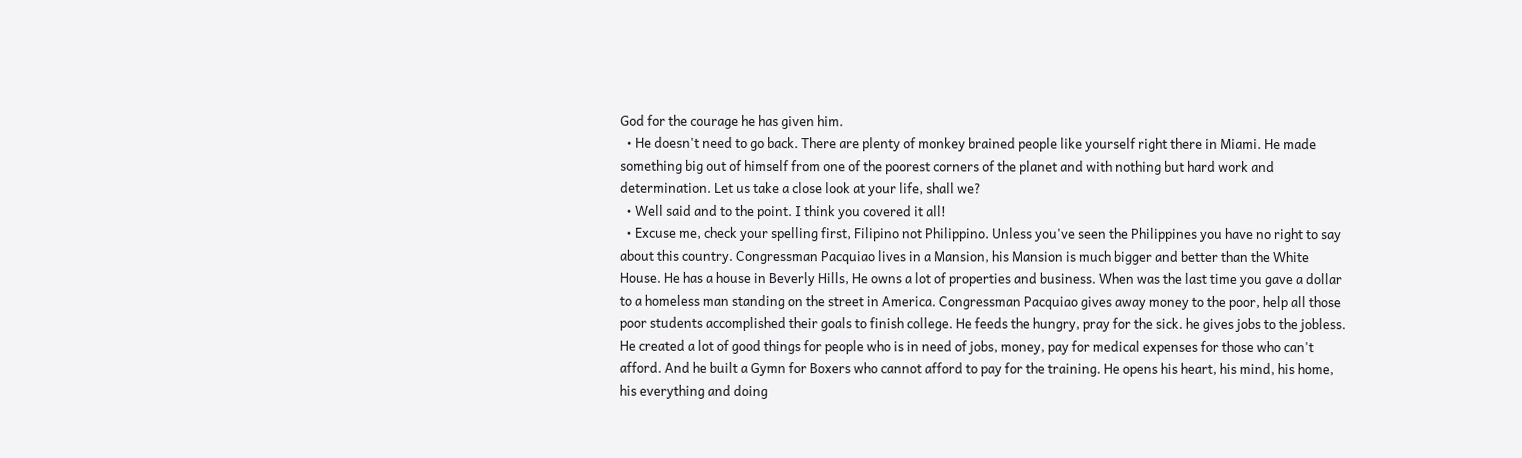God for the courage he has given him.
  • He doesn't need to go back. There are plenty of monkey brained people like yourself right there in Miami. He made something big out of himself from one of the poorest corners of the planet and with nothing but hard work and determination. Let us take a close look at your life, shall we?
  • Well said and to the point. I think you covered it all!
  • Excuse me, check your spelling first, Filipino not Philippino. Unless you've seen the Philippines you have no right to say about this country. Congressman Pacquiao lives in a Mansion, his Mansion is much bigger and better than the White House. He has a house in Beverly Hills, He owns a lot of properties and business. When was the last time you gave a dollar to a homeless man standing on the street in America. Congressman Pacquiao gives away money to the poor, help all those poor students accomplished their goals to finish college. He feeds the hungry, pray for the sick. he gives jobs to the jobless. He created a lot of good things for people who is in need of jobs, money, pay for medical expenses for those who can't afford. And he built a Gymn for Boxers who cannot afford to pay for the training. He opens his heart, his mind, his home, his everything and doing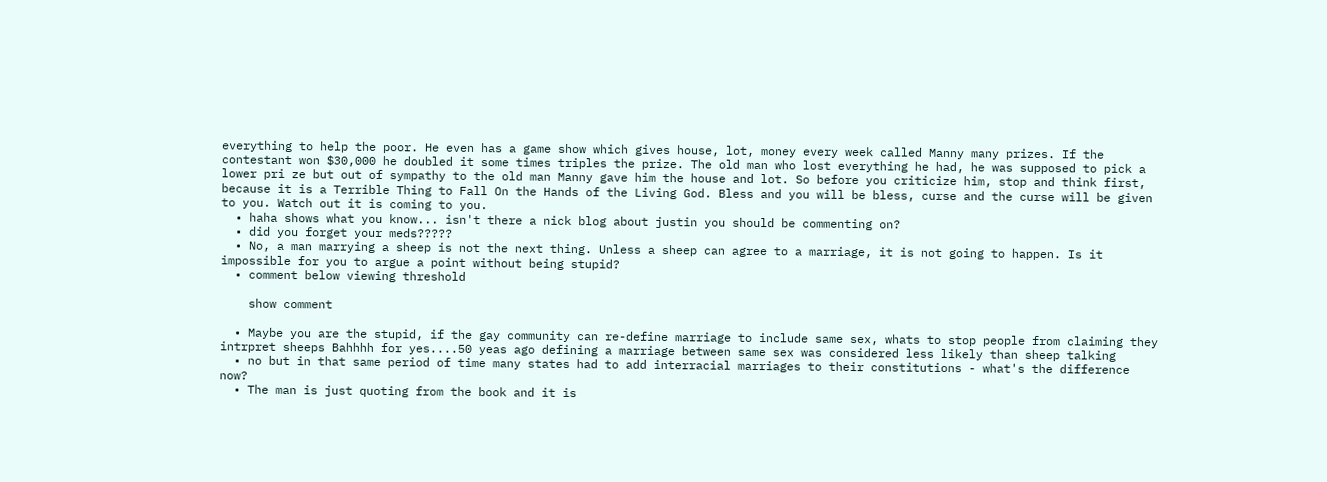everything to help the poor. He even has a game show which gives house, lot, money every week called Manny many prizes. If the contestant won $30,000 he doubled it some times triples the prize. The old man who lost everything he had, he was supposed to pick a lower pri ze but out of sympathy to the old man Manny gave him the house and lot. So before you criticize him, stop and think first, because it is a Terrible Thing to Fall On the Hands of the Living God. Bless and you will be bless, curse and the curse will be given to you. Watch out it is coming to you.
  • haha shows what you know... isn't there a nick blog about justin you should be commenting on?
  • did you forget your meds?????
  • No, a man marrying a sheep is not the next thing. Unless a sheep can agree to a marriage, it is not going to happen. Is it impossible for you to argue a point without being stupid?
  • comment below viewing threshold

    show comment

  • Maybe you are the stupid, if the gay community can re-define marriage to include same sex, whats to stop people from claiming they intrpret sheeps Bahhhh for yes....50 yeas ago defining a marriage between same sex was considered less likely than sheep talking
  • no but in that same period of time many states had to add interracial marriages to their constitutions - what's the difference now?
  • The man is just quoting from the book and it is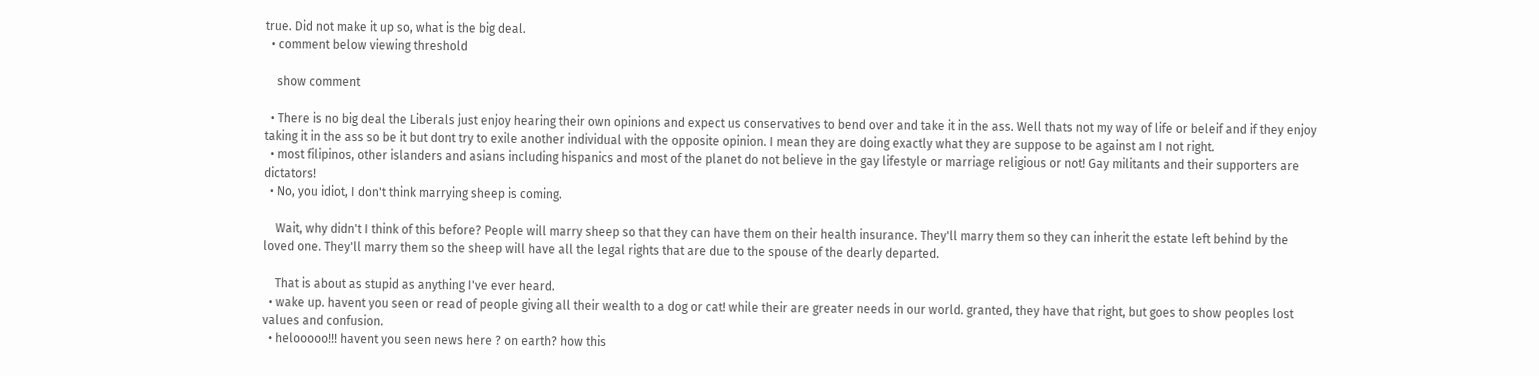true. Did not make it up so, what is the big deal.
  • comment below viewing threshold

    show comment

  • There is no big deal the Liberals just enjoy hearing their own opinions and expect us conservatives to bend over and take it in the ass. Well thats not my way of life or beleif and if they enjoy taking it in the ass so be it but dont try to exile another individual with the opposite opinion. I mean they are doing exactly what they are suppose to be against am I not right.
  • most filipinos, other islanders and asians including hispanics and most of the planet do not believe in the gay lifestyle or marriage religious or not! Gay militants and their supporters are dictators!
  • No, you idiot, I don't think marrying sheep is coming.

    Wait, why didn't I think of this before? People will marry sheep so that they can have them on their health insurance. They'll marry them so they can inherit the estate left behind by the loved one. They'll marry them so the sheep will have all the legal rights that are due to the spouse of the dearly departed.

    That is about as stupid as anything I've ever heard.
  • wake up. havent you seen or read of people giving all their wealth to a dog or cat! while their are greater needs in our world. granted, they have that right, but goes to show peoples lost values and confusion.
  • helooooo!!! havent you seen news here ? on earth? how this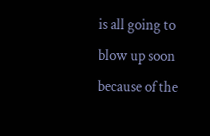is all going to blow up soon because of the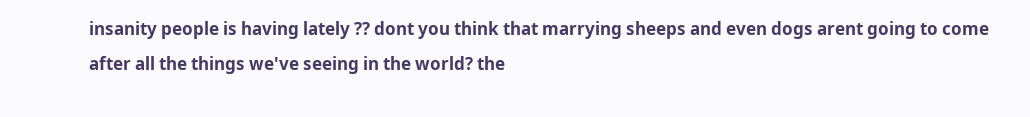insanity people is having lately ?? dont you think that marrying sheeps and even dogs arent going to come after all the things we've seeing in the world? the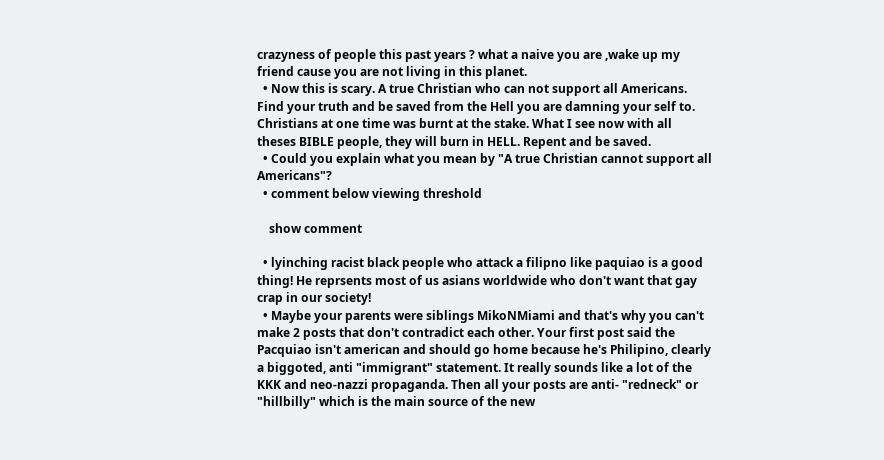crazyness of people this past years ? what a naive you are ,wake up my friend cause you are not living in this planet.
  • Now this is scary. A true Christian who can not support all Americans. Find your truth and be saved from the Hell you are damning your self to. Christians at one time was burnt at the stake. What I see now with all theses BIBLE people, they will burn in HELL. Repent and be saved.
  • Could you explain what you mean by "A true Christian cannot support all Americans"?
  • comment below viewing threshold

    show comment

  • lyinching racist black people who attack a filipno like paquiao is a good thing! He reprsents most of us asians worldwide who don't want that gay crap in our society!
  • Maybe your parents were siblings MikoNMiami and that's why you can't make 2 posts that don't contradict each other. Your first post said the Pacquiao isn't american and should go home because he's Philipino, clearly a biggoted, anti "immigrant" statement. It really sounds like a lot of the KKK and neo-nazzi propaganda. Then all your posts are anti- "redneck" or "hillbilly" which is the main source of the new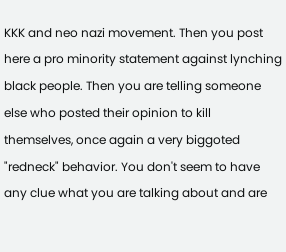KKK and neo nazi movement. Then you post here a pro minority statement against lynching black people. Then you are telling someone else who posted their opinion to kill themselves, once again a very biggoted "redneck" behavior. You don't seem to have any clue what you are talking about and are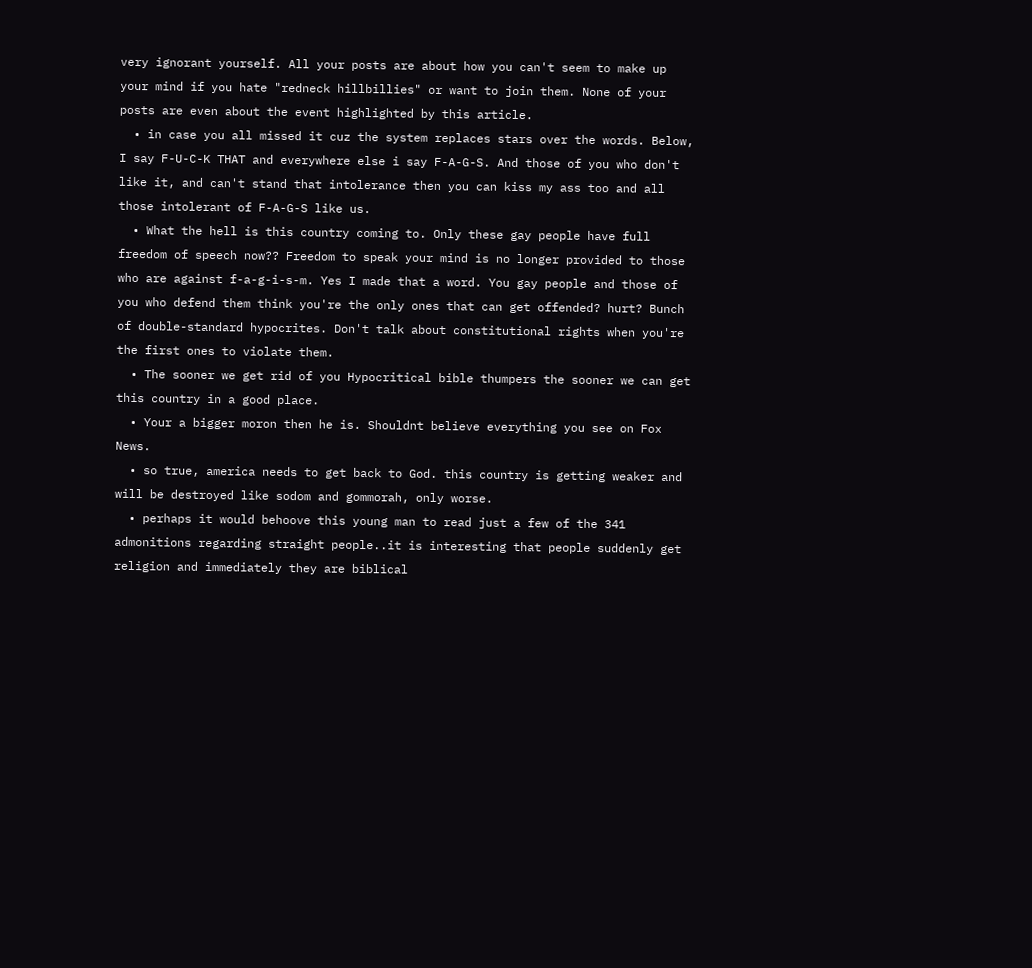very ignorant yourself. All your posts are about how you can't seem to make up your mind if you hate "redneck hillbillies" or want to join them. None of your posts are even about the event highlighted by this article.
  • in case you all missed it cuz the system replaces stars over the words. Below, I say F-U-C-K THAT and everywhere else i say F-A-G-S. And those of you who don't like it, and can't stand that intolerance then you can kiss my ass too and all those intolerant of F-A-G-S like us.
  • What the hell is this country coming to. Only these gay people have full freedom of speech now?? Freedom to speak your mind is no longer provided to those who are against f-a-g-i-s-m. Yes I made that a word. You gay people and those of you who defend them think you're the only ones that can get offended? hurt? Bunch of double-standard hypocrites. Don't talk about constitutional rights when you're the first ones to violate them.
  • The sooner we get rid of you Hypocritical bible thumpers the sooner we can get this country in a good place.
  • Your a bigger moron then he is. Shouldnt believe everything you see on Fox News.
  • so true, america needs to get back to God. this country is getting weaker and will be destroyed like sodom and gommorah, only worse.
  • perhaps it would behoove this young man to read just a few of the 341 admonitions regarding straight people..it is interesting that people suddenly get religion and immediately they are biblical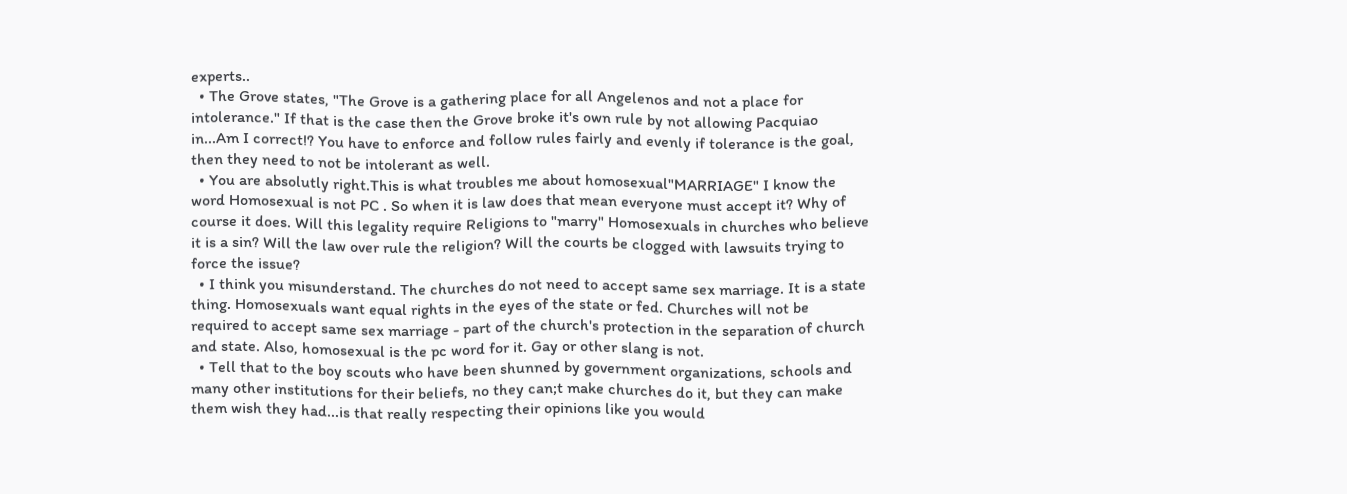experts..
  • The Grove states, "The Grove is a gathering place for all Angelenos and not a place for intolerance." If that is the case then the Grove broke it's own rule by not allowing Pacquiao in...Am I correct!? You have to enforce and follow rules fairly and evenly if tolerance is the goal, then they need to not be intolerant as well.
  • You are absolutly right.This is what troubles me about homosexual"MARRIAGE" I know the word Homosexual is not PC . So when it is law does that mean everyone must accept it? Why of course it does. Will this legality require Religions to "marry" Homosexuals in churches who believe it is a sin? Will the law over rule the religion? Will the courts be clogged with lawsuits trying to force the issue?
  • I think you misunderstand. The churches do not need to accept same sex marriage. It is a state thing. Homosexuals want equal rights in the eyes of the state or fed. Churches will not be required to accept same sex marriage - part of the church's protection in the separation of church and state. Also, homosexual is the pc word for it. Gay or other slang is not.
  • Tell that to the boy scouts who have been shunned by government organizations, schools and many other institutions for their beliefs, no they can;t make churches do it, but they can make them wish they had...is that really respecting their opinions like you would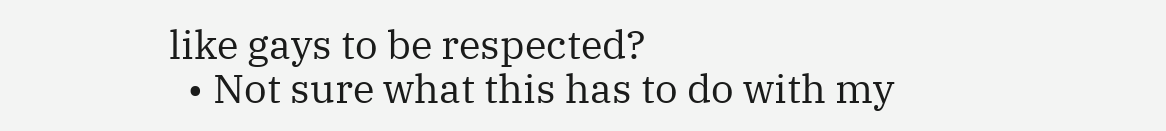like gays to be respected?
  • Not sure what this has to do with my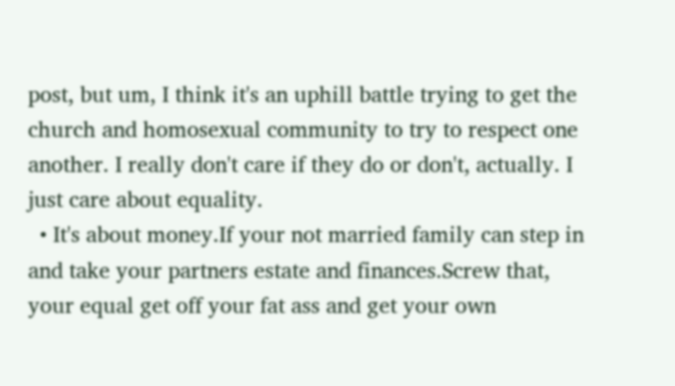post, but um, I think it's an uphill battle trying to get the church and homosexual community to try to respect one another. I really don't care if they do or don't, actually. I just care about equality.
  • It's about money.If your not married family can step in and take your partners estate and finances.Screw that, your equal get off your fat ass and get your own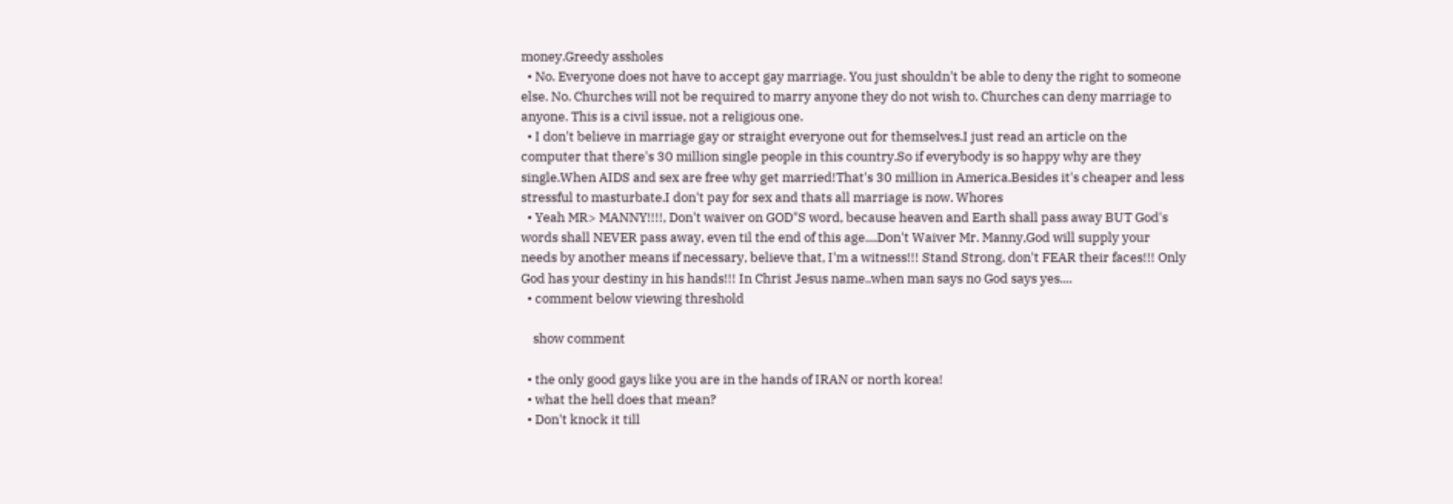money.Greedy assholes
  • No. Everyone does not have to accept gay marriage. You just shouldn't be able to deny the right to someone else. No. Churches will not be required to marry anyone they do not wish to. Churches can deny marriage to anyone. This is a civil issue, not a religious one.
  • I don't believe in marriage gay or straight everyone out for themselves.I just read an article on the computer that there's 30 million single people in this country.So if everybody is so happy why are they single.When AIDS and sex are free why get married!That's 30 million in America.Besides it's cheaper and less stressful to masturbate.I don't pay for sex and thats all marriage is now. Whores
  • Yeah MR> MANNY!!!!, Don't waiver on GOD"S word, because heaven and Earth shall pass away BUT God's words shall NEVER pass away, even til the end of this age....Don't Waiver Mr. Manny,God will supply your needs by another means if necessary, believe that, I'm a witness!!! Stand Strong, don't FEAR their faces!!! Only God has your destiny in his hands!!! In Christ Jesus name..when man says no God says yes....
  • comment below viewing threshold

    show comment

  • the only good gays like you are in the hands of IRAN or north korea!
  • what the hell does that mean?
  • Don't knock it till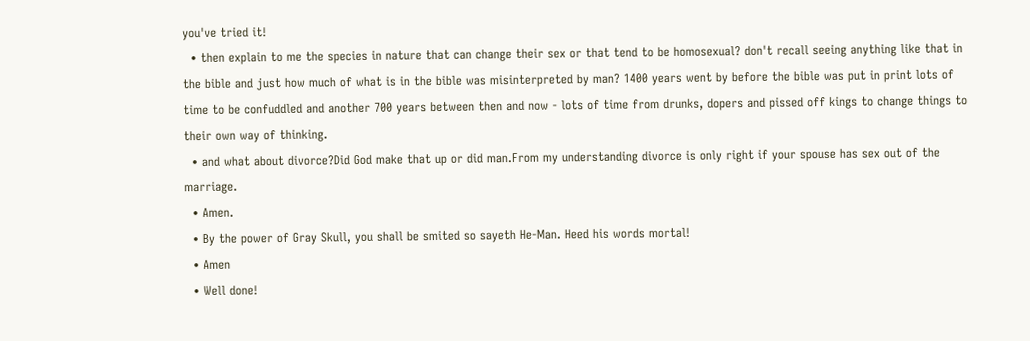you've tried it!
  • then explain to me the species in nature that can change their sex or that tend to be homosexual? don't recall seeing anything like that in the bible and just how much of what is in the bible was misinterpreted by man? 1400 years went by before the bible was put in print lots of time to be confuddled and another 700 years between then and now - lots of time from drunks, dopers and pissed off kings to change things to their own way of thinking.
  • and what about divorce?Did God make that up or did man.From my understanding divorce is only right if your spouse has sex out of the marriage.
  • Amen.
  • By the power of Gray Skull, you shall be smited so sayeth He-Man. Heed his words mortal!
  • Amen
  • Well done!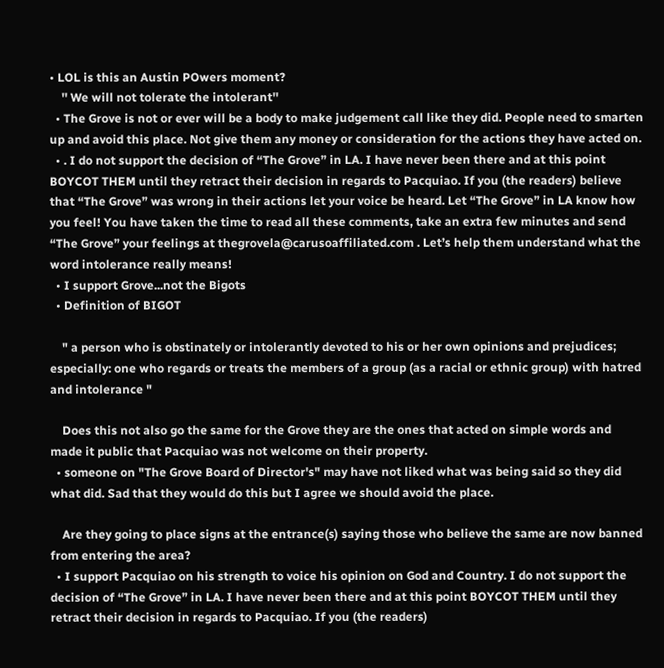• LOL is this an Austin POwers moment?
    '' We will not tolerate the intolerant''
  • The Grove is not or ever will be a body to make judgement call like they did. People need to smarten up and avoid this place. Not give them any money or consideration for the actions they have acted on.
  • . I do not support the decision of “The Grove” in LA. I have never been there and at this point BOYCOT THEM until they retract their decision in regards to Pacquiao. If you (the readers) believe that “The Grove” was wrong in their actions let your voice be heard. Let “The Grove” in LA know how you feel! You have taken the time to read all these comments, take an extra few minutes and send “The Grove” your feelings at thegrovela@carusoaffiliated.com . Let’s help them understand what the word intolerance really means!
  • I support Grove...not the Bigots
  • Definition of BIGOT

    " a person who is obstinately or intolerantly devoted to his or her own opinions and prejudices; especially: one who regards or treats the members of a group (as a racial or ethnic group) with hatred and intolerance "

    Does this not also go the same for the Grove they are the ones that acted on simple words and made it public that Pacquiao was not welcome on their property.
  • someone on "The Grove Board of Director's" may have not liked what was being said so they did what did. Sad that they would do this but I agree we should avoid the place.

    Are they going to place signs at the entrance(s) saying those who believe the same are now banned from entering the area?
  • I support Pacquiao on his strength to voice his opinion on God and Country. I do not support the decision of “The Grove” in LA. I have never been there and at this point BOYCOT THEM until they retract their decision in regards to Pacquiao. If you (the readers)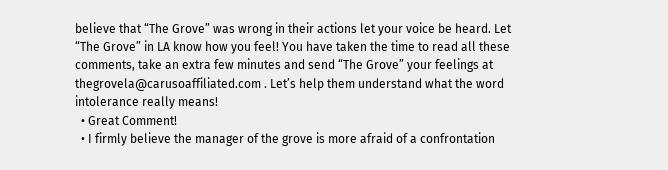believe that “The Grove” was wrong in their actions let your voice be heard. Let “The Grove” in LA know how you feel! You have taken the time to read all these comments, take an extra few minutes and send “The Grove” your feelings at thegrovela@carusoaffiliated.com . Let’s help them understand what the word intolerance really means!
  • Great Comment!
  • I firmly believe the manager of the grove is more afraid of a confrontation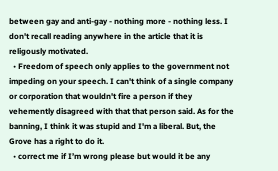between gay and anti-gay - nothing more - nothing less. I don't recall reading anywhere in the article that it is religously motivated.
  • Freedom of speech only applies to the government not impeding on your speech. I can't think of a single company or corporation that wouldn't fire a person if they vehemently disagreed with that that person said. As for the banning, I think it was stupid and I'm a liberal. But, the Grove has a right to do it.
  • correct me if I’m wrong please but would it be any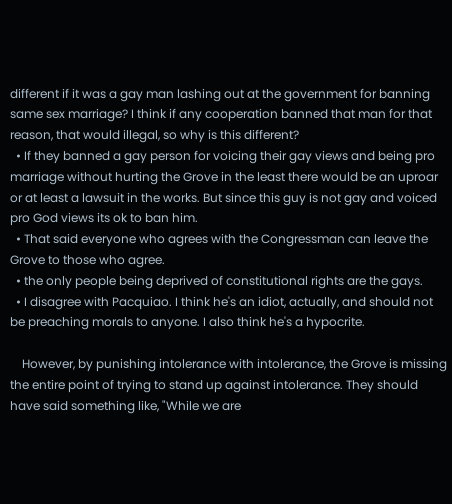different if it was a gay man lashing out at the government for banning same sex marriage? I think if any cooperation banned that man for that reason, that would illegal, so why is this different?
  • If they banned a gay person for voicing their gay views and being pro marriage without hurting the Grove in the least there would be an uproar or at least a lawsuit in the works. But since this guy is not gay and voiced pro God views its ok to ban him.
  • That said everyone who agrees with the Congressman can leave the Grove to those who agree.
  • the only people being deprived of constitutional rights are the gays.
  • I disagree with Pacquiao. I think he's an idiot, actually, and should not be preaching morals to anyone. I also think he's a hypocrite.

    However, by punishing intolerance with intolerance, the Grove is missing the entire point of trying to stand up against intolerance. They should have said something like, "While we are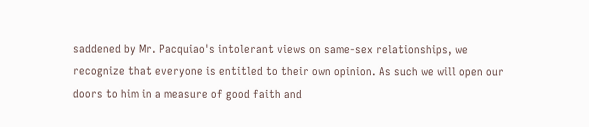saddened by Mr. Pacquiao's intolerant views on same-sex relationships, we recognize that everyone is entitled to their own opinion. As such we will open our doors to him in a measure of good faith and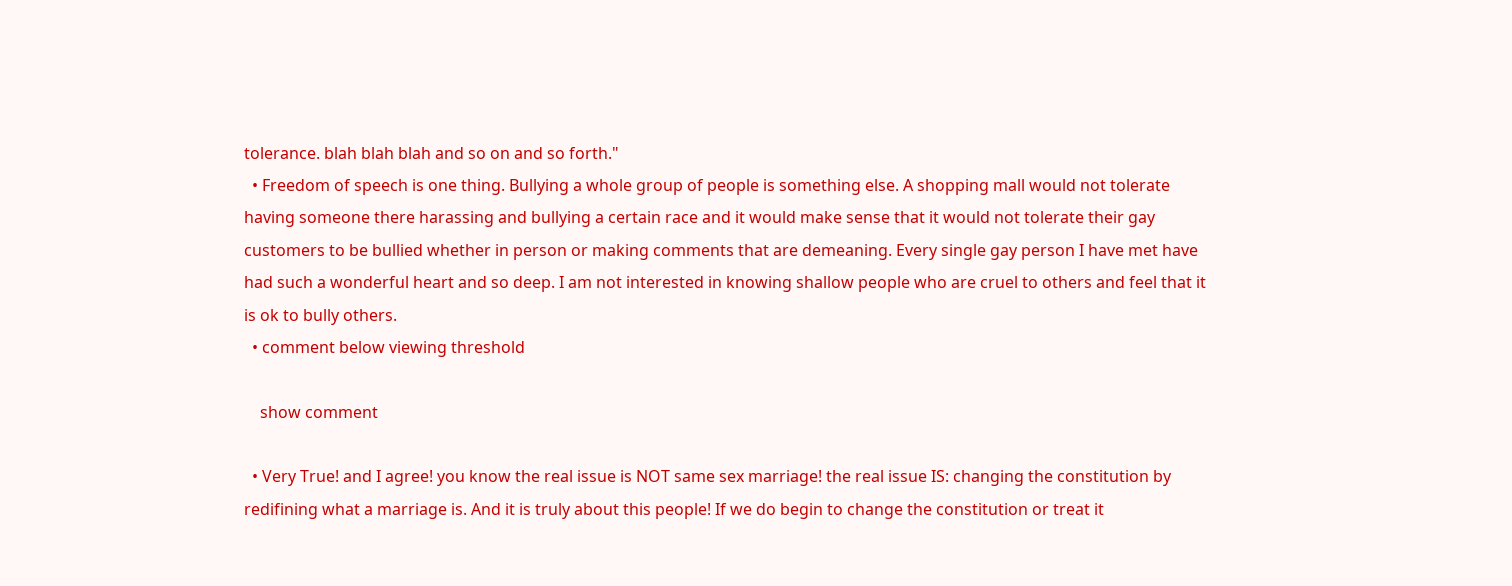tolerance. blah blah blah and so on and so forth."
  • Freedom of speech is one thing. Bullying a whole group of people is something else. A shopping mall would not tolerate having someone there harassing and bullying a certain race and it would make sense that it would not tolerate their gay customers to be bullied whether in person or making comments that are demeaning. Every single gay person I have met have had such a wonderful heart and so deep. I am not interested in knowing shallow people who are cruel to others and feel that it is ok to bully others.
  • comment below viewing threshold

    show comment

  • Very True! and I agree! you know the real issue is NOT same sex marriage! the real issue IS: changing the constitution by redifining what a marriage is. And it is truly about this people! If we do begin to change the constitution or treat it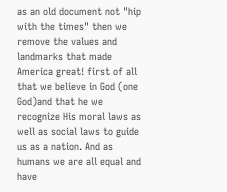as an old document not "hip with the times" then we remove the values and landmarks that made America great! first of all that we believe in God (one God)and that he we recognize His moral laws as well as social laws to guide us as a nation. And as humans we are all equal and have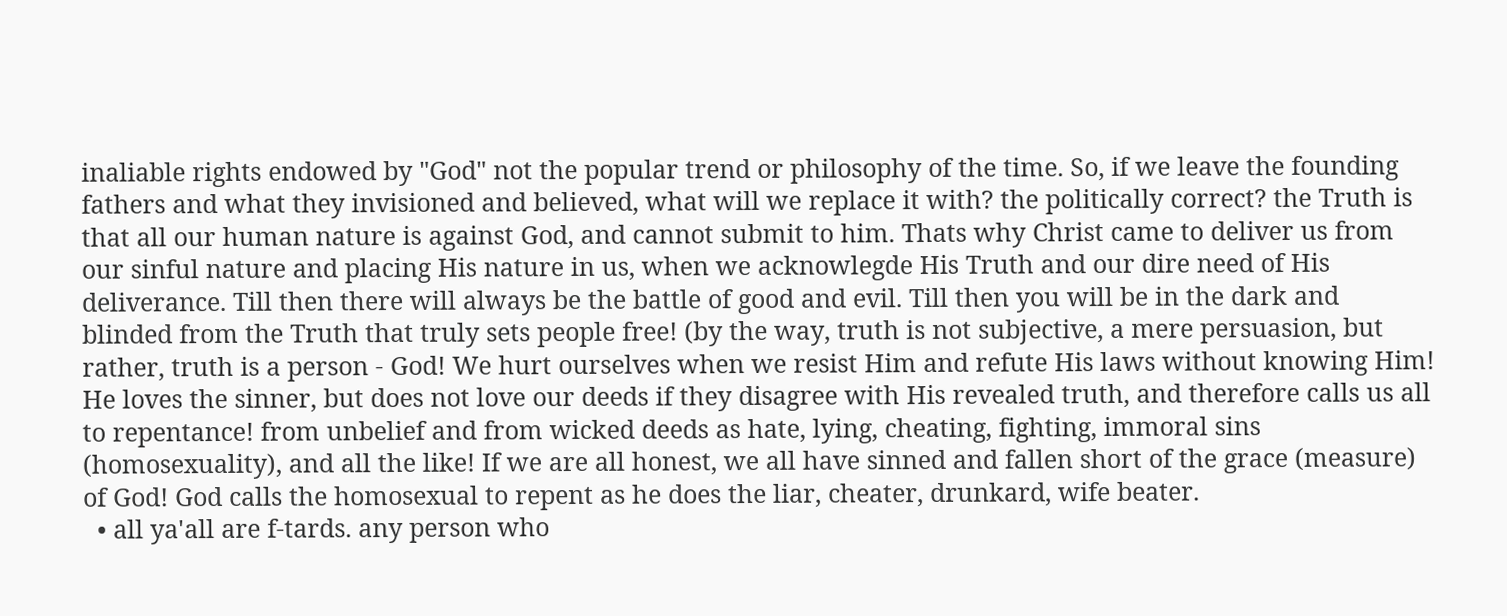inaliable rights endowed by "God" not the popular trend or philosophy of the time. So, if we leave the founding fathers and what they invisioned and believed, what will we replace it with? the politically correct? the Truth is that all our human nature is against God, and cannot submit to him. Thats why Christ came to deliver us from our sinful nature and placing His nature in us, when we acknowlegde His Truth and our dire need of His deliverance. Till then there will always be the battle of good and evil. Till then you will be in the dark and blinded from the Truth that truly sets people free! (by the way, truth is not subjective, a mere persuasion, but rather, truth is a person - God! We hurt ourselves when we resist Him and refute His laws without knowing Him! He loves the sinner, but does not love our deeds if they disagree with His revealed truth, and therefore calls us all to repentance! from unbelief and from wicked deeds as hate, lying, cheating, fighting, immoral sins (homosexuality), and all the like! If we are all honest, we all have sinned and fallen short of the grace (measure) of God! God calls the homosexual to repent as he does the liar, cheater, drunkard, wife beater.
  • all ya'all are f-tards. any person who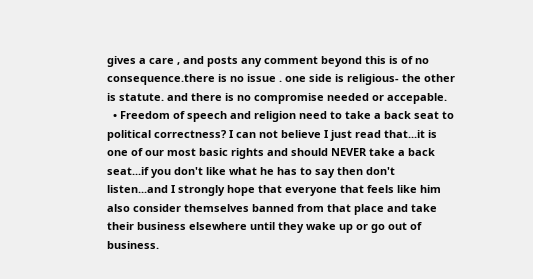gives a care , and posts any comment beyond this is of no consequence.there is no issue . one side is religious- the other is statute. and there is no compromise needed or accepable.
  • Freedom of speech and religion need to take a back seat to political correctness? I can not believe I just read that...it is one of our most basic rights and should NEVER take a back seat...if you don't like what he has to say then don't listen...and I strongly hope that everyone that feels like him also consider themselves banned from that place and take their business elsewhere until they wake up or go out of business.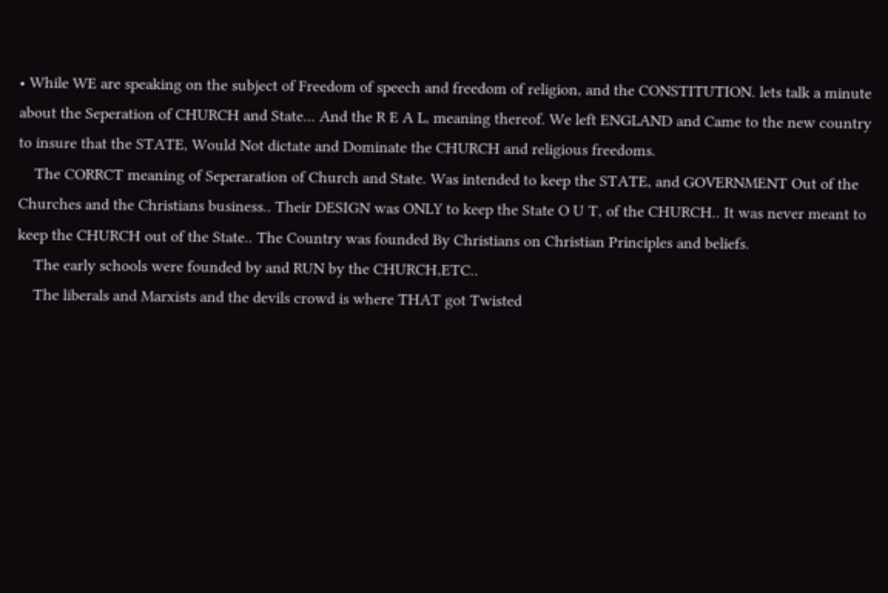• While WE are speaking on the subject of Freedom of speech and freedom of religion, and the CONSTITUTION. lets talk a minute about the Seperation of CHURCH and State... And the R E A L, meaning thereof. We left ENGLAND and Came to the new country to insure that the STATE, Would Not dictate and Dominate the CHURCH and religious freedoms.
    The CORRCT meaning of Seperaration of Church and State. Was intended to keep the STATE, and GOVERNMENT Out of the Churches and the Christians business.. Their DESIGN was ONLY to keep the State O U T, of the CHURCH.. It was never meant to keep the CHURCH out of the State.. The Country was founded By Christians on Christian Principles and beliefs.
    The early schools were founded by and RUN by the CHURCH,ETC..
    The liberals and Marxists and the devils crowd is where THAT got Twisted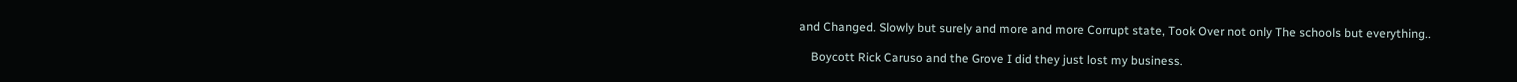and Changed. Slowly but surely and more and more Corrupt state, Took Over not only The schools but everything..

    Boycott Rick Caruso and the Grove I did they just lost my business.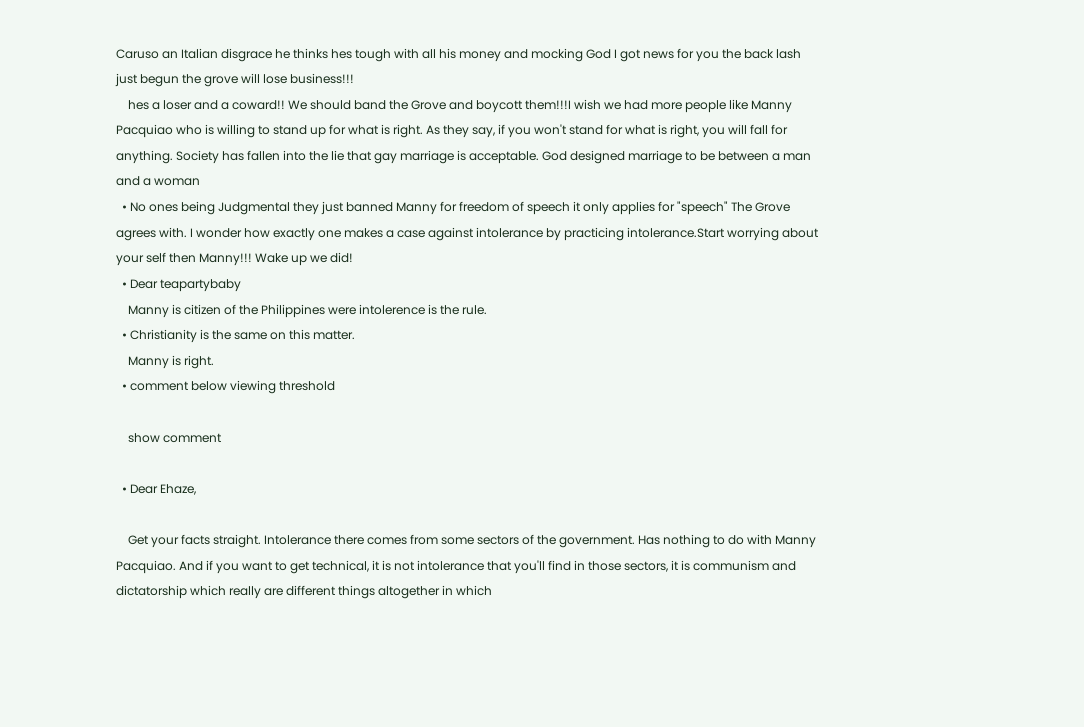Caruso an Italian disgrace he thinks hes tough with all his money and mocking God I got news for you the back lash just begun the grove will lose business!!!
    hes a loser and a coward!! We should band the Grove and boycott them!!!I wish we had more people like Manny Pacquiao who is willing to stand up for what is right. As they say, if you won't stand for what is right, you will fall for anything. Society has fallen into the lie that gay marriage is acceptable. God designed marriage to be between a man and a woman
  • No ones being Judgmental they just banned Manny for freedom of speech it only applies for "speech" The Grove agrees with. I wonder how exactly one makes a case against intolerance by practicing intolerance.Start worrying about your self then Manny!!! Wake up we did!
  • Dear teapartybaby
    Manny is citizen of the Philippines were intolerence is the rule.
  • Christianity is the same on this matter.
    Manny is right.
  • comment below viewing threshold

    show comment

  • Dear Ehaze,

    Get your facts straight. Intolerance there comes from some sectors of the government. Has nothing to do with Manny Pacquiao. And if you want to get technical, it is not intolerance that you'll find in those sectors, it is communism and dictatorship which really are different things altogether in which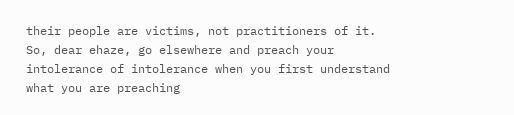their people are victims, not practitioners of it. So, dear ehaze, go elsewhere and preach your intolerance of intolerance when you first understand what you are preaching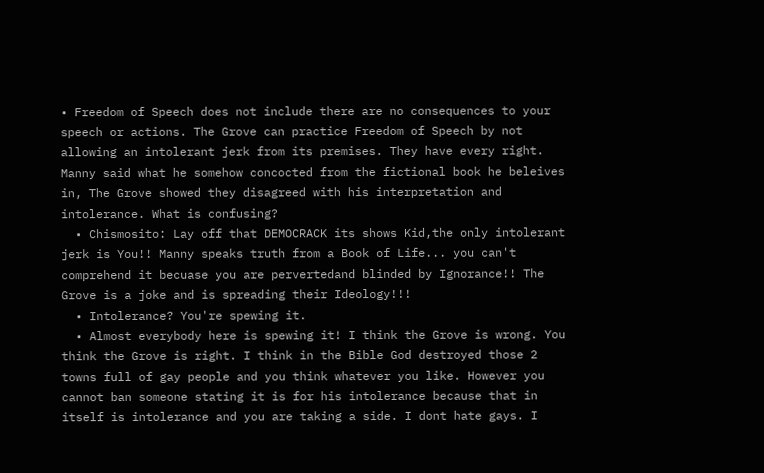• Freedom of Speech does not include there are no consequences to your speech or actions. The Grove can practice Freedom of Speech by not allowing an intolerant jerk from its premises. They have every right. Manny said what he somehow concocted from the fictional book he beleives in, The Grove showed they disagreed with his interpretation and intolerance. What is confusing?
  • Chismosito: Lay off that DEMOCRACK its shows Kid,the only intolerant jerk is You!! Manny speaks truth from a Book of Life... you can't comprehend it becuase you are pervertedand blinded by Ignorance!! The Grove is a joke and is spreading their Ideology!!!
  • Intolerance? You're spewing it.
  • Almost everybody here is spewing it! I think the Grove is wrong. You think the Grove is right. I think in the Bible God destroyed those 2 towns full of gay people and you think whatever you like. However you cannot ban someone stating it is for his intolerance because that in itself is intolerance and you are taking a side. I dont hate gays. I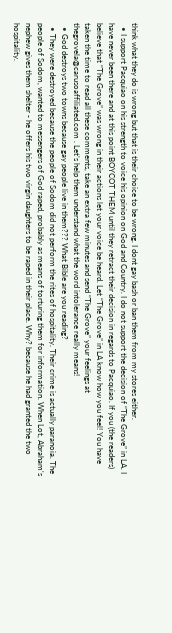think what they do is wrong but that is their choice to be wrong. I dont gay bash or ban them from my stores either.
  • I support Pacquiao on his strength to voice his opinion on God and Country. I do not support the decision of “The Grove” in LA. I have never been there and at this point BOYCOT THEM until they retract their decision in regards to Pacquiao. If you (the readers) believe that “The Grove” was wrong in their actions let your voice be heard. Let “The Grove” in LA know how you feel! You have taken the time to read all these comments, take an extra few minutes and send “The Grove” your feelings at thegrovela@carusoaffiliated.com . Let’s help them understand what the word intolerance really means!
  • God destroys two towns because gay people live in them??? What Bible are you reading?
  • They were destroyed because the people of Sodom did not perform the rites of hospitality. Their crime is actually paranoia. The people of Sodom, wanted to messengers of God raped, probably as means of torturing them for information. When Lot, Abraham's nephew gives them shelter - he offers his two virgin daughters to be raped in their place. Why? because he had granted the two hospitality.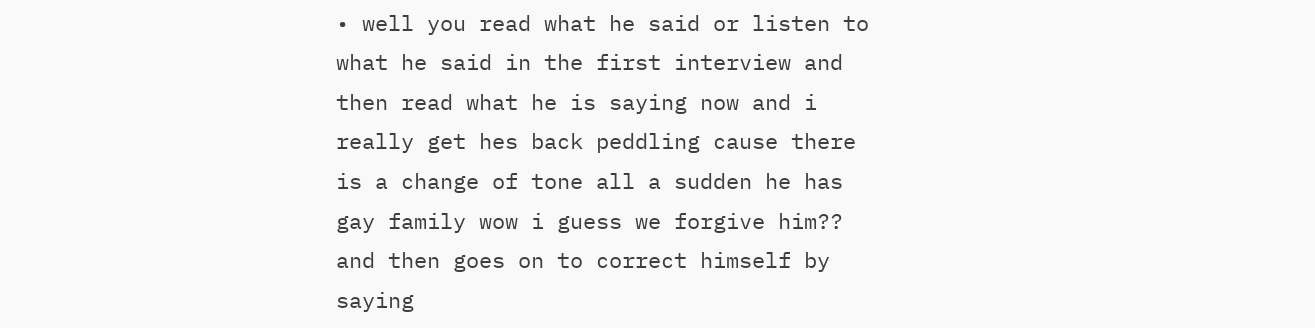• well you read what he said or listen to what he said in the first interview and then read what he is saying now and i really get hes back peddling cause there is a change of tone all a sudden he has gay family wow i guess we forgive him?? and then goes on to correct himself by saying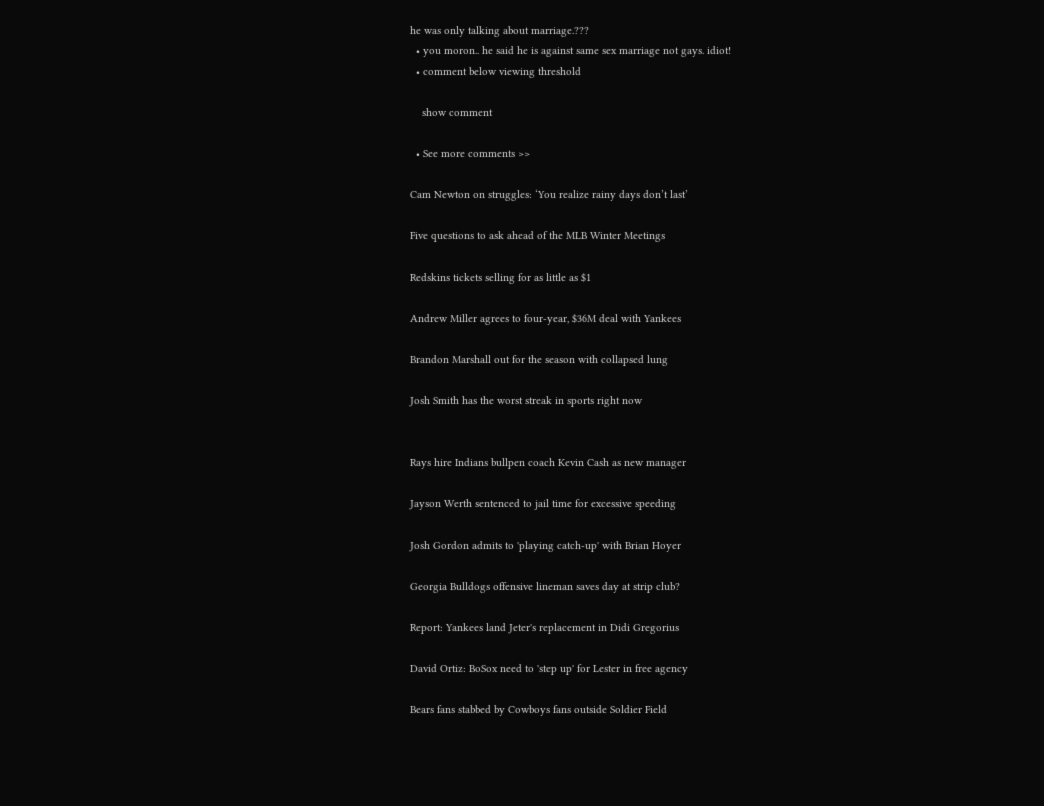he was only talking about marriage.???
  • you moron.. he said he is against same sex marriage not gays. idiot!
  • comment below viewing threshold

    show comment

  • See more comments >>

Cam Newton on struggles: ‘You realize rainy days don’t last’

Five questions to ask ahead of the MLB Winter Meetings

Redskins tickets selling for as little as $1

Andrew Miller agrees to four-year, $36M deal with Yankees

Brandon Marshall out for the season with collapsed lung

Josh Smith has the worst streak in sports right now


Rays hire Indians bullpen coach Kevin Cash as new manager

Jayson Werth sentenced to jail time for excessive speeding

Josh Gordon admits to 'playing catch-up' with Brian Hoyer

Georgia Bulldogs offensive lineman saves day at strip club?

Report: Yankees land Jeter's replacement in Didi Gregorius

David Ortiz: BoSox need to 'step up' for Lester in free agency

Bears fans stabbed by Cowboys fans outside Soldier Field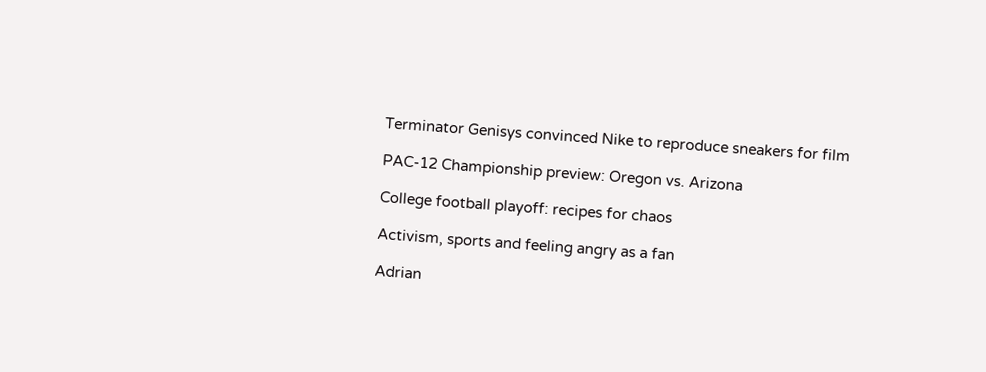Terminator Genisys convinced Nike to reproduce sneakers for film

PAC-12 Championship preview: Oregon vs. Arizona

College football playoff: recipes for chaos

Activism, sports and feeling angry as a fan

Adrian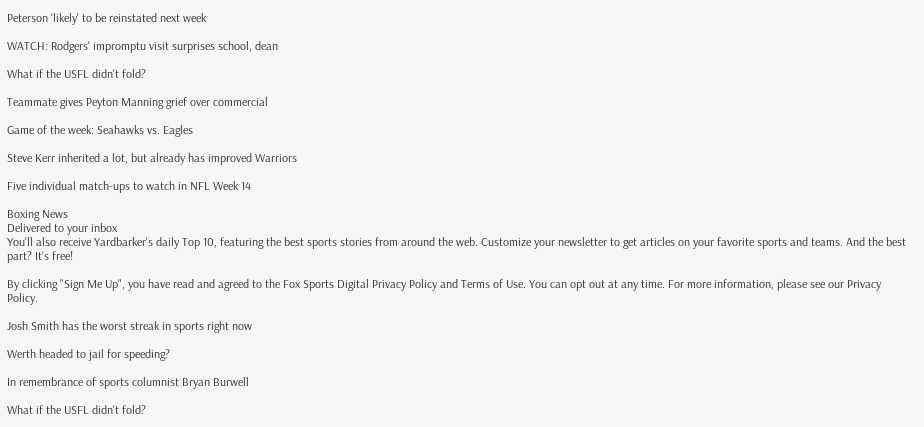Peterson 'likely' to be reinstated next week

WATCH: Rodgers' impromptu visit surprises school, dean

What if the USFL didn't fold?

Teammate gives Peyton Manning grief over commercial

Game of the week: Seahawks vs. Eagles

Steve Kerr inherited a lot, but already has improved Warriors

Five individual match-ups to watch in NFL Week 14

Boxing News
Delivered to your inbox
You'll also receive Yardbarker's daily Top 10, featuring the best sports stories from around the web. Customize your newsletter to get articles on your favorite sports and teams. And the best part? It's free!

By clicking "Sign Me Up", you have read and agreed to the Fox Sports Digital Privacy Policy and Terms of Use. You can opt out at any time. For more information, please see our Privacy Policy.

Josh Smith has the worst streak in sports right now

Werth headed to jail for speeding?

In remembrance of sports columnist Bryan Burwell

What if the USFL didn't fold?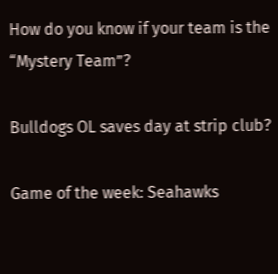How do you know if your team is the “Mystery Team”?

Bulldogs OL saves day at strip club?

Game of the week: Seahawks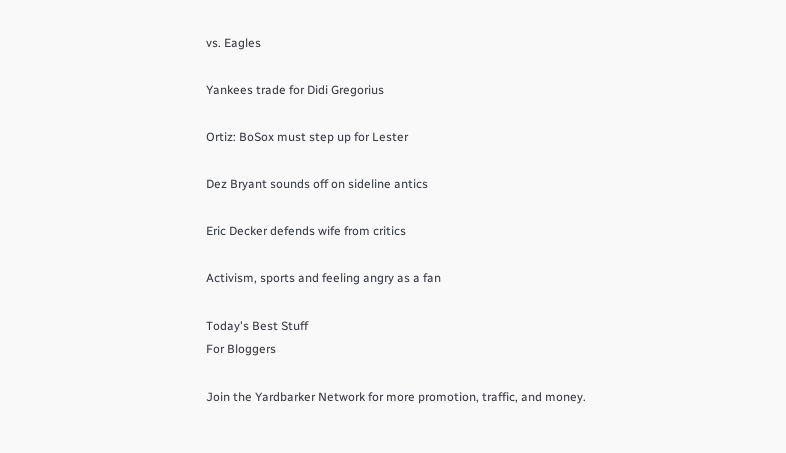vs. Eagles

Yankees trade for Didi Gregorius

Ortiz: BoSox must step up for Lester

Dez Bryant sounds off on sideline antics

Eric Decker defends wife from critics

Activism, sports and feeling angry as a fan

Today's Best Stuff
For Bloggers

Join the Yardbarker Network for more promotion, traffic, and money.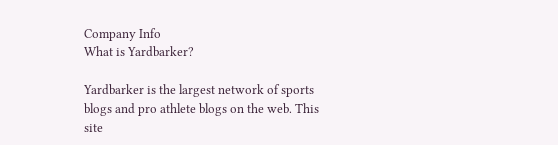Company Info
What is Yardbarker?

Yardbarker is the largest network of sports blogs and pro athlete blogs on the web. This site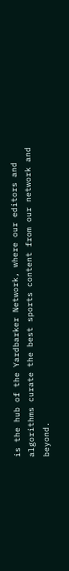is the hub of the Yardbarker Network, where our editors and algorithms curate the best sports content from our network and beyond.